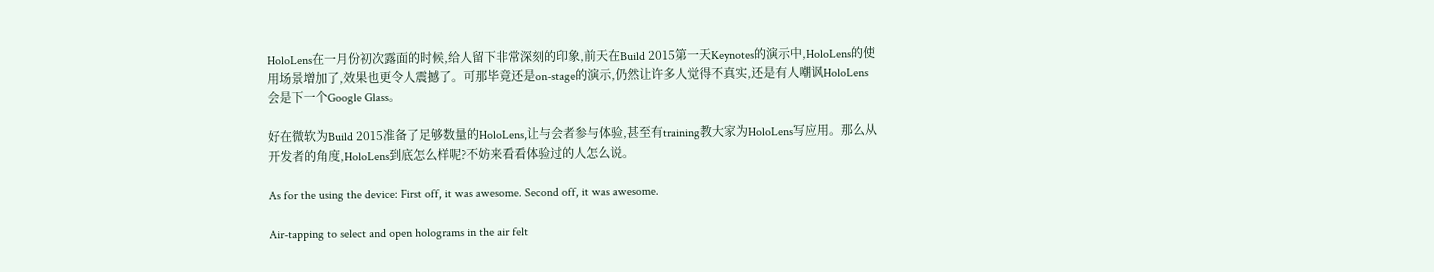HoloLens在一月份初次露面的时候,给人留下非常深刻的印象,前天在Build 2015第一天Keynotes的演示中,HoloLens的使用场景增加了,效果也更令人震撼了。可那毕竟还是on-stage的演示,仍然让许多人觉得不真实,还是有人嘲讽HoloLens会是下一个Google Glass。

好在微软为Build 2015准备了足够数量的HoloLens,让与会者参与体验,甚至有training教大家为HoloLens写应用。那么从开发者的角度,HoloLens到底怎么样呢?不妨来看看体验过的人怎么说。

As for the using the device: First off, it was awesome. Second off, it was awesome.

Air-tapping to select and open holograms in the air felt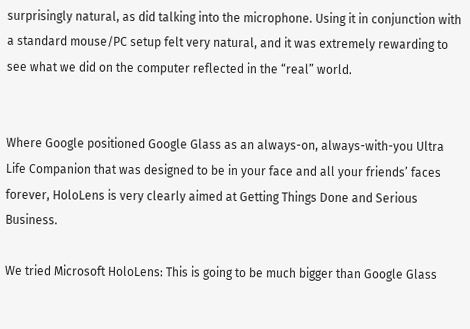surprisingly natural, as did talking into the microphone. Using it in conjunction with a standard mouse/PC setup felt very natural, and it was extremely rewarding to see what we did on the computer reflected in the “real” world.


Where Google positioned Google Glass as an always-on, always-with-you Ultra Life Companion that was designed to be in your face and all your friends’ faces forever, HoloLens is very clearly aimed at Getting Things Done and Serious Business.

We tried Microsoft HoloLens: This is going to be much bigger than Google Glass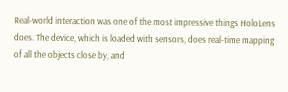Real-world interaction was one of the most impressive things HoloLens does. The device, which is loaded with sensors, does real-time mapping of all the objects close by, and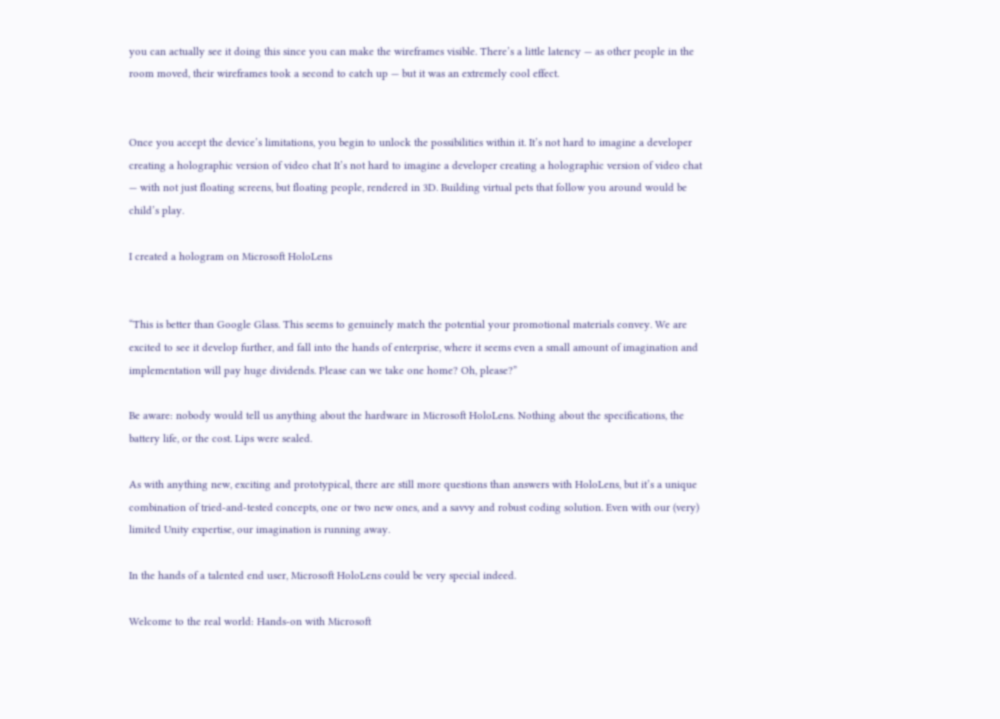you can actually see it doing this since you can make the wireframes visible. There’s a little latency — as other people in the room moved, their wireframes took a second to catch up — but it was an extremely cool effect.


Once you accept the device’s limitations, you begin to unlock the possibilities within it. It’s not hard to imagine a developer creating a holographic version of video chat It’s not hard to imagine a developer creating a holographic version of video chat — with not just floating screens, but floating people, rendered in 3D. Building virtual pets that follow you around would be child’s play.

I created a hologram on Microsoft HoloLens


“This is better than Google Glass. This seems to genuinely match the potential your promotional materials convey. We are excited to see it develop further, and fall into the hands of enterprise, where it seems even a small amount of imagination and implementation will pay huge dividends. Please can we take one home? Oh, please?”

Be aware: nobody would tell us anything about the hardware in Microsoft HoloLens. Nothing about the specifications, the battery life, or the cost. Lips were sealed.

As with anything new, exciting and prototypical, there are still more questions than answers with HoloLens, but it’s a unique combination of tried-and-tested concepts, one or two new ones, and a savvy and robust coding solution. Even with our (very) limited Unity expertise, our imagination is running away.

In the hands of a talented end user, Microsoft HoloLens could be very special indeed.

Welcome to the real world: Hands-on with Microsoft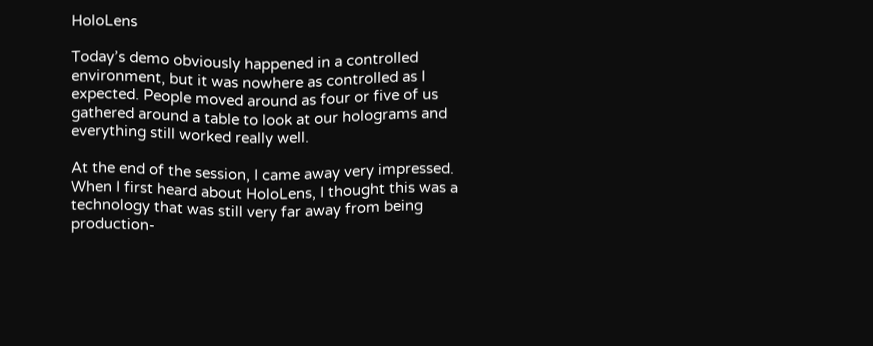HoloLens

Today’s demo obviously happened in a controlled environment, but it was nowhere as controlled as I expected. People moved around as four or five of us gathered around a table to look at our holograms and everything still worked really well.

At the end of the session, I came away very impressed. When I first heard about HoloLens, I thought this was a technology that was still very far away from being production-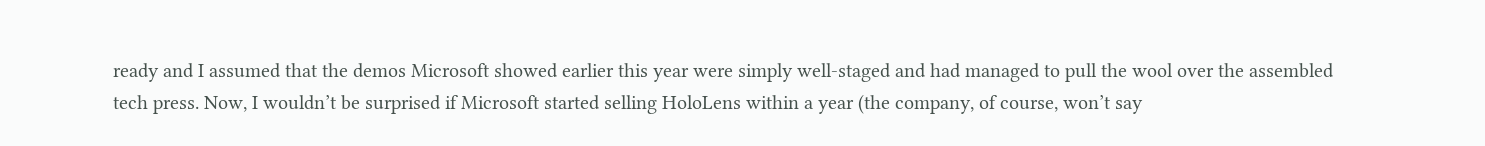ready and I assumed that the demos Microsoft showed earlier this year were simply well-staged and had managed to pull the wool over the assembled tech press. Now, I wouldn’t be surprised if Microsoft started selling HoloLens within a year (the company, of course, won’t say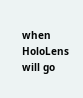when HoloLens will go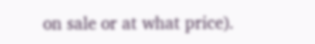on sale or at what price).